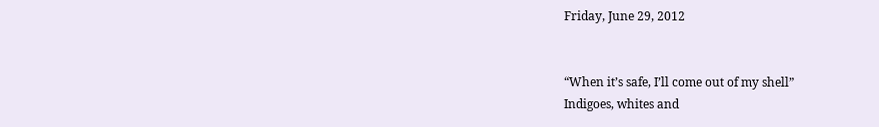Friday, June 29, 2012


“When it’s safe, I’ll come out of my shell”
Indigoes, whites and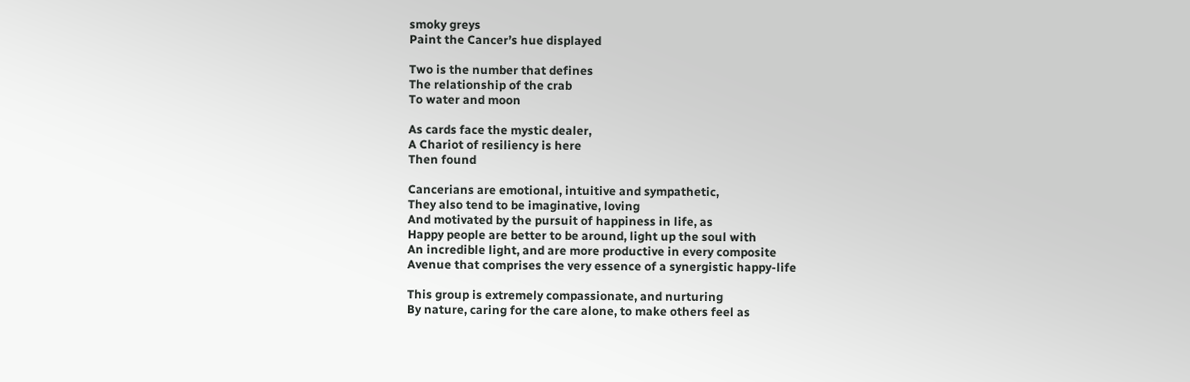smoky greys
Paint the Cancer’s hue displayed

Two is the number that defines
The relationship of the crab
To water and moon

As cards face the mystic dealer,
A Chariot of resiliency is here
Then found

Cancerians are emotional, intuitive and sympathetic,
They also tend to be imaginative, loving
And motivated by the pursuit of happiness in life, as
Happy people are better to be around, light up the soul with
An incredible light, and are more productive in every composite
Avenue that comprises the very essence of a synergistic happy-life

This group is extremely compassionate, and nurturing
By nature, caring for the care alone, to make others feel as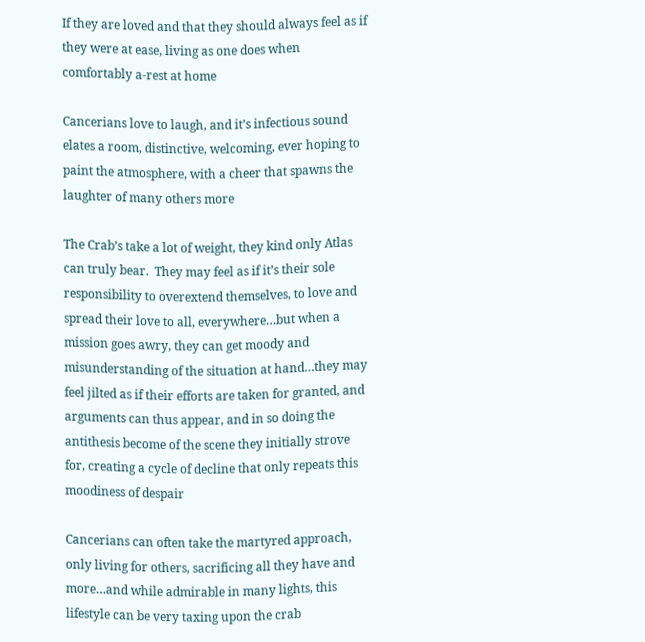If they are loved and that they should always feel as if they were at ease, living as one does when comfortably a-rest at home

Cancerians love to laugh, and it’s infectious sound elates a room, distinctive, welcoming, ever hoping to paint the atmosphere, with a cheer that spawns the laughter of many others more

The Crab’s take a lot of weight, they kind only Atlas can truly bear.  They may feel as if it’s their sole responsibility to overextend themselves, to love and spread their love to all, everywhere…but when a mission goes awry, they can get moody and misunderstanding of the situation at hand…they may feel jilted as if their efforts are taken for granted, and arguments can thus appear, and in so doing the antithesis become of the scene they initially strove for, creating a cycle of decline that only repeats this moodiness of despair

Cancerians can often take the martyred approach, only living for others, sacrificing all they have and more…and while admirable in many lights, this lifestyle can be very taxing upon the crab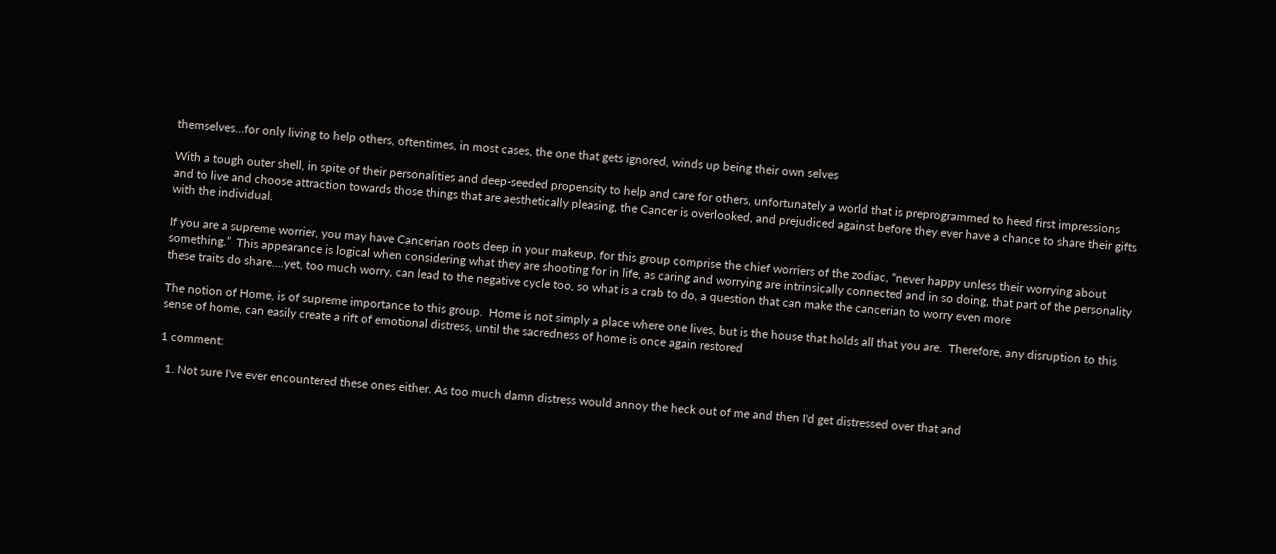themselves…for only living to help others, oftentimes, in most cases, the one that gets ignored, winds up being their own selves

With a tough outer shell, in spite of their personalities and deep-seeded propensity to help and care for others, unfortunately a world that is preprogrammed to heed first impressions and to live and choose attraction towards those things that are aesthetically pleasing, the Cancer is overlooked, and prejudiced against before they ever have a chance to share their gifts with the individual.

If you are a supreme worrier, you may have Cancerian roots deep in your makeup, for this group comprise the chief worriers of the zodiac, “never happy unless their worrying about something.”  This appearance is logical when considering what they are shooting for in life, as caring and worrying are intrinsically connected and in so doing, that part of the personality these traits do share….yet, too much worry, can lead to the negative cycle too, so what is a crab to do, a question that can make the cancerian to worry even more

The notion of Home, is of supreme importance to this group.  Home is not simply a place where one lives, but is the house that holds all that you are.  Therefore, any disruption to this sense of home, can easily create a rift of emotional distress, until the sacredness of home is once again restored

1 comment:

  1. Not sure I've ever encountered these ones either. As too much damn distress would annoy the heck out of me and then I'd get distressed over that and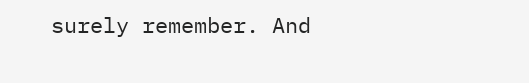surely remember. And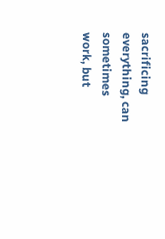sacrificing everything, can sometimes work, but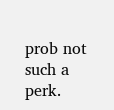prob not such a perk.